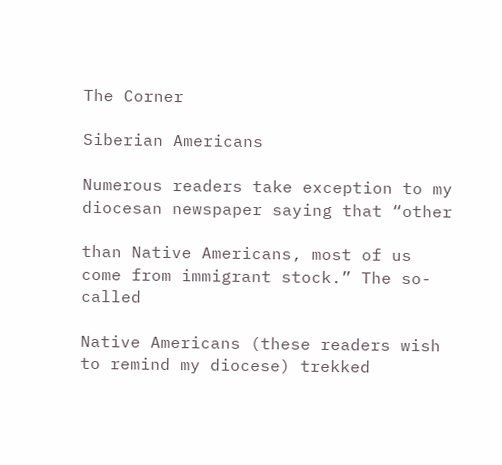The Corner

Siberian Americans

Numerous readers take exception to my diocesan newspaper saying that “other

than Native Americans, most of us come from immigrant stock.” The so-called

Native Americans (these readers wish to remind my diocese) trekked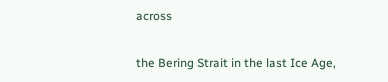across

the Bering Strait in the last Ice Age,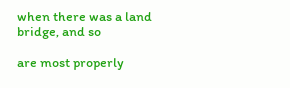when there was a land bridge, and so

are most properly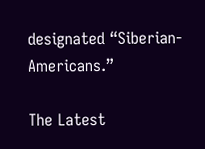designated “Siberian-Americans.”

The Latest